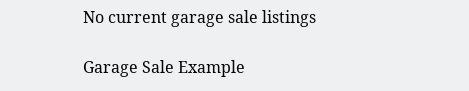No current garage sale listings

Garage Sale Example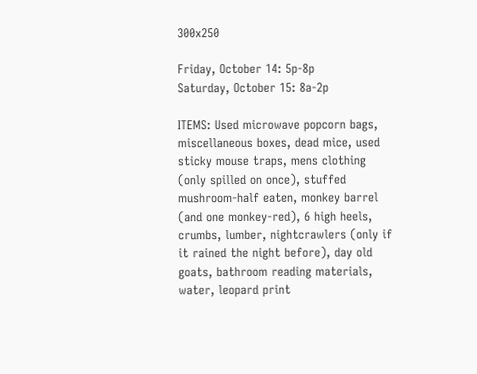300x250

Friday, October 14: 5p-8p
Saturday, October 15: 8a-2p

ITEMS: Used microwave popcorn bags, miscellaneous boxes, dead mice, used sticky mouse traps, mens clothing (only spilled on once), stuffed mushroom-half eaten, monkey barrel (and one monkey-red), 6 high heels, crumbs, lumber, nightcrawlers (only if it rained the night before), day old goats, bathroom reading materials, water, leopard print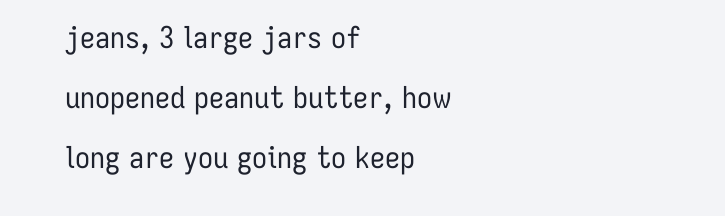jeans, 3 large jars of unopened peanut butter, how long are you going to keep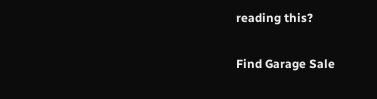reading this?

Find Garage Sale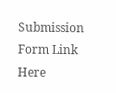Submission Form Link Here